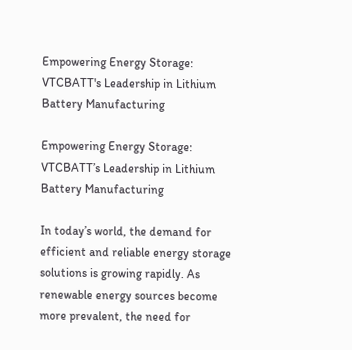Empowering Energy Storage: VTCBATT's Leadership in Lithium Battery Manufacturing

Empowering Energy Storage: VTCBATT’s Leadership in Lithium Battery Manufacturing

In today’s world, the demand for efficient and reliable energy storage solutions is growing rapidly. As renewable energy sources become more prevalent, the need for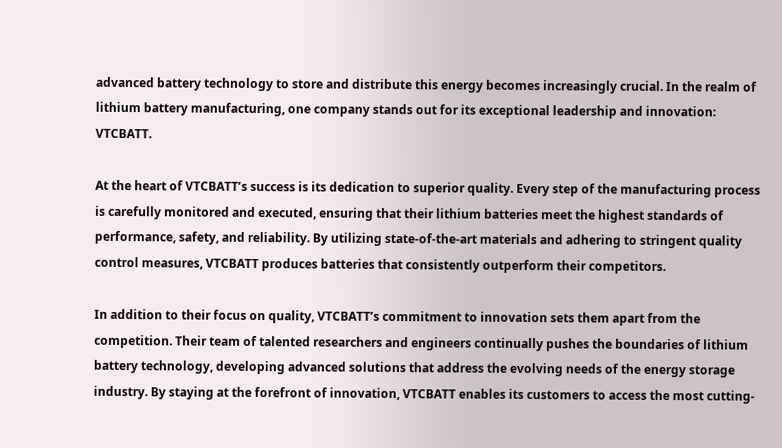advanced battery technology to store and distribute this energy becomes increasingly crucial. In the realm of lithium battery manufacturing, one company stands out for its exceptional leadership and innovation: VTCBATT.

At the heart of VTCBATT’s success is its dedication to superior quality. Every step of the manufacturing process is carefully monitored and executed, ensuring that their lithium batteries meet the highest standards of performance, safety, and reliability. By utilizing state-of-the-art materials and adhering to stringent quality control measures, VTCBATT produces batteries that consistently outperform their competitors.

In addition to their focus on quality, VTCBATT’s commitment to innovation sets them apart from the competition. Their team of talented researchers and engineers continually pushes the boundaries of lithium battery technology, developing advanced solutions that address the evolving needs of the energy storage industry. By staying at the forefront of innovation, VTCBATT enables its customers to access the most cutting-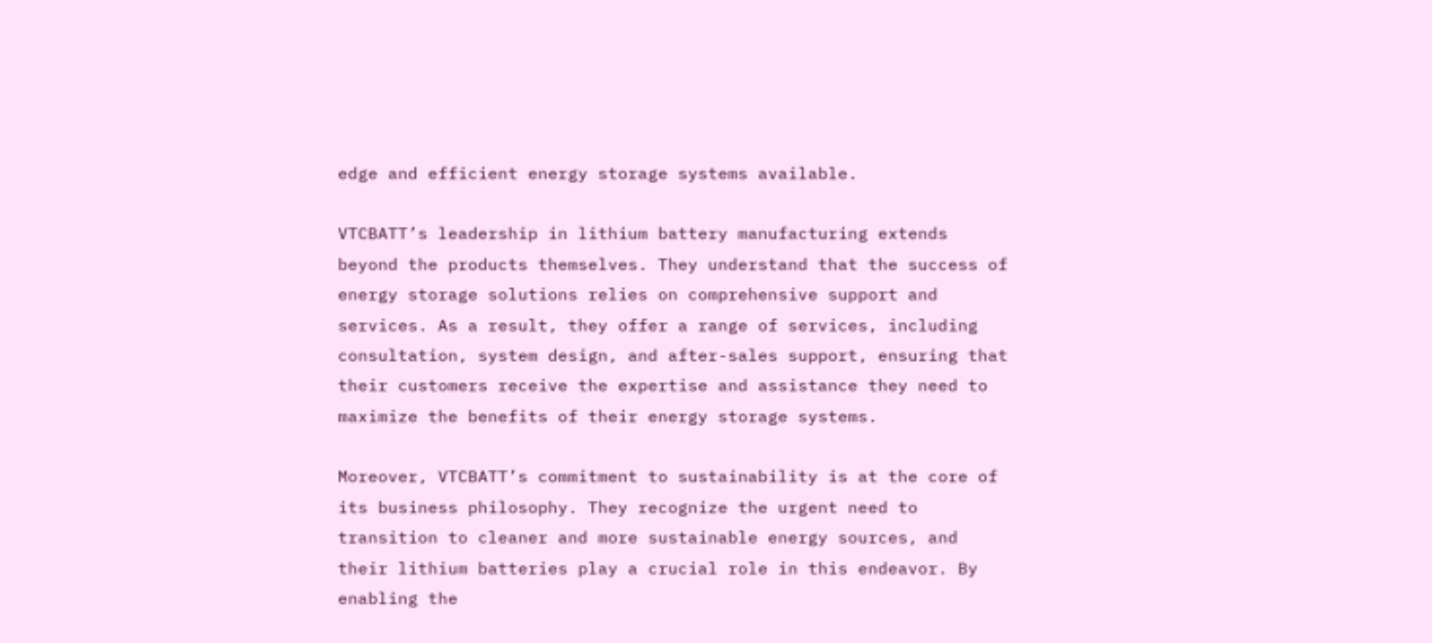edge and efficient energy storage systems available.

VTCBATT’s leadership in lithium battery manufacturing extends beyond the products themselves. They understand that the success of energy storage solutions relies on comprehensive support and services. As a result, they offer a range of services, including consultation, system design, and after-sales support, ensuring that their customers receive the expertise and assistance they need to maximize the benefits of their energy storage systems.

Moreover, VTCBATT’s commitment to sustainability is at the core of its business philosophy. They recognize the urgent need to transition to cleaner and more sustainable energy sources, and their lithium batteries play a crucial role in this endeavor. By enabling the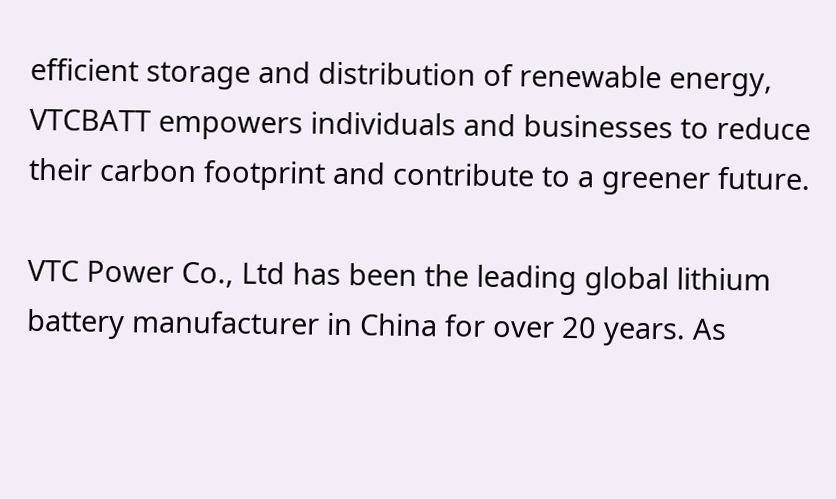efficient storage and distribution of renewable energy, VTCBATT empowers individuals and businesses to reduce their carbon footprint and contribute to a greener future.

VTC Power Co., Ltd has been the leading global lithium battery manufacturer in China for over 20 years. As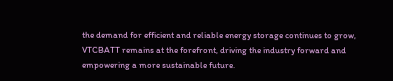the demand for efficient and reliable energy storage continues to grow, VTCBATT remains at the forefront, driving the industry forward and empowering a more sustainable future.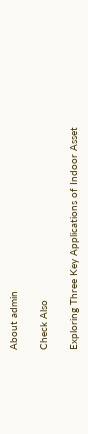About admin

Check Also

Exploring Three Key Applications of Indoor Asset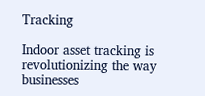Tracking

Indoor asset tracking is revolutionizing the way businesses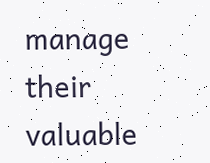manage their valuable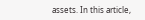assets. In this article,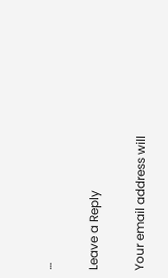…

Leave a Reply

Your email address will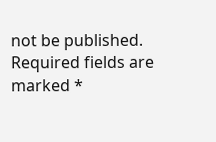not be published. Required fields are marked *